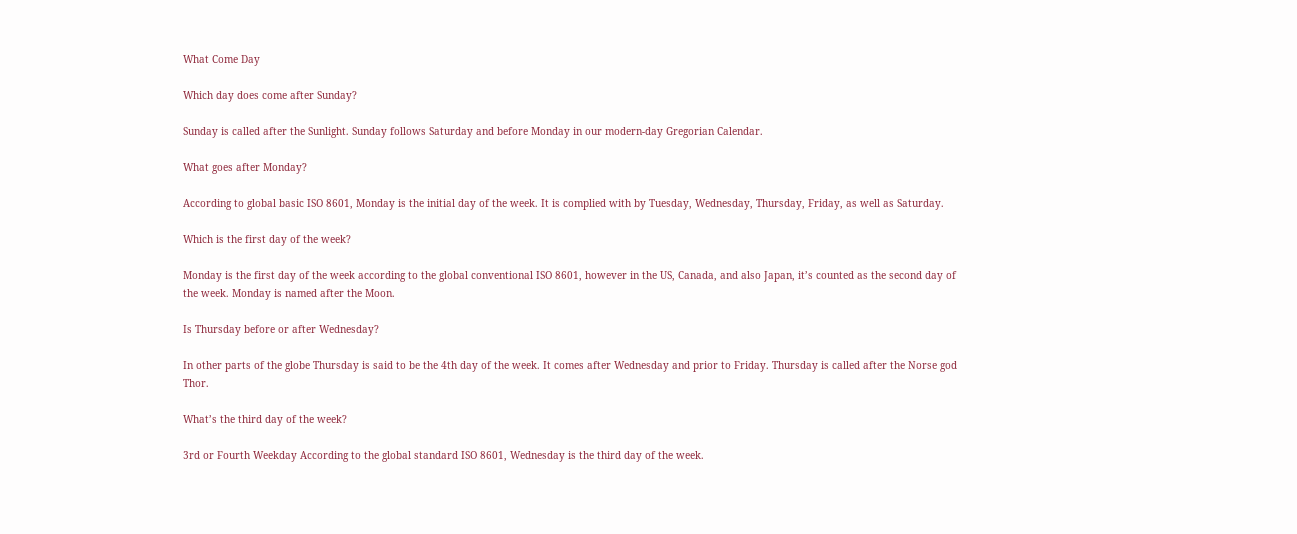What Come Day

Which day does come after Sunday?

Sunday is called after the Sunlight. Sunday follows Saturday and before Monday in our modern-day Gregorian Calendar.

What goes after Monday?

According to global basic ISO 8601, Monday is the initial day of the week. It is complied with by Tuesday, Wednesday, Thursday, Friday, as well as Saturday.

Which is the first day of the week?

Monday is the first day of the week according to the global conventional ISO 8601, however in the US, Canada, and also Japan, it’s counted as the second day of the week. Monday is named after the Moon.

Is Thursday before or after Wednesday?

In other parts of the globe Thursday is said to be the 4th day of the week. It comes after Wednesday and prior to Friday. Thursday is called after the Norse god Thor.

What’s the third day of the week?

3rd or Fourth Weekday According to the global standard ISO 8601, Wednesday is the third day of the week.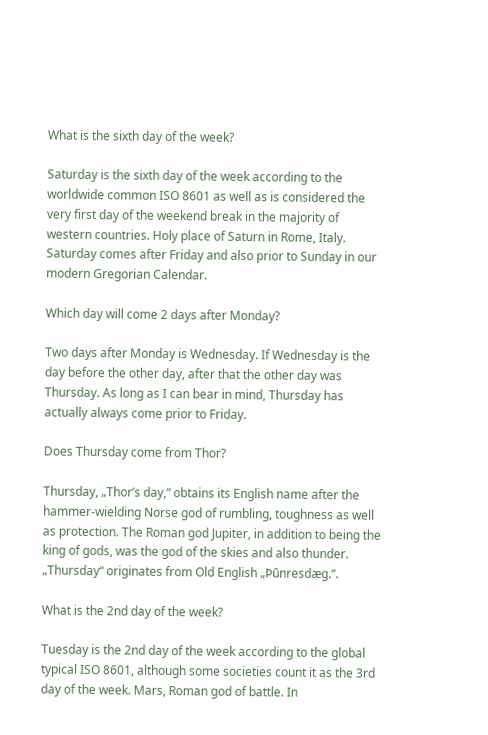What is the sixth day of the week?

Saturday is the sixth day of the week according to the worldwide common ISO 8601 as well as is considered the very first day of the weekend break in the majority of western countries. Holy place of Saturn in Rome, Italy. Saturday comes after Friday and also prior to Sunday in our modern Gregorian Calendar.

Which day will come 2 days after Monday?

Two days after Monday is Wednesday. If Wednesday is the day before the other day, after that the other day was Thursday. As long as I can bear in mind, Thursday has actually always come prior to Friday.

Does Thursday come from Thor?

Thursday, „Thor’s day,“ obtains its English name after the hammer-wielding Norse god of rumbling, toughness as well as protection. The Roman god Jupiter, in addition to being the king of gods, was the god of the skies and also thunder. „Thursday“ originates from Old English „Þūnresdæg.“.

What is the 2nd day of the week?

Tuesday is the 2nd day of the week according to the global typical ISO 8601, although some societies count it as the 3rd day of the week. Mars, Roman god of battle. In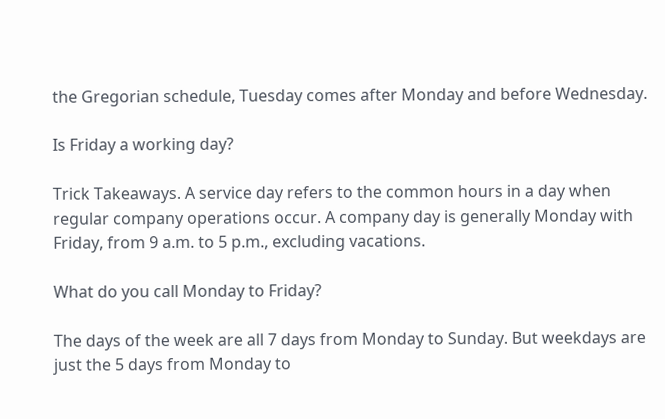the Gregorian schedule, Tuesday comes after Monday and before Wednesday.

Is Friday a working day?

Trick Takeaways. A service day refers to the common hours in a day when regular company operations occur. A company day is generally Monday with Friday, from 9 a.m. to 5 p.m., excluding vacations.

What do you call Monday to Friday?

The days of the week are all 7 days from Monday to Sunday. But weekdays are just the 5 days from Monday to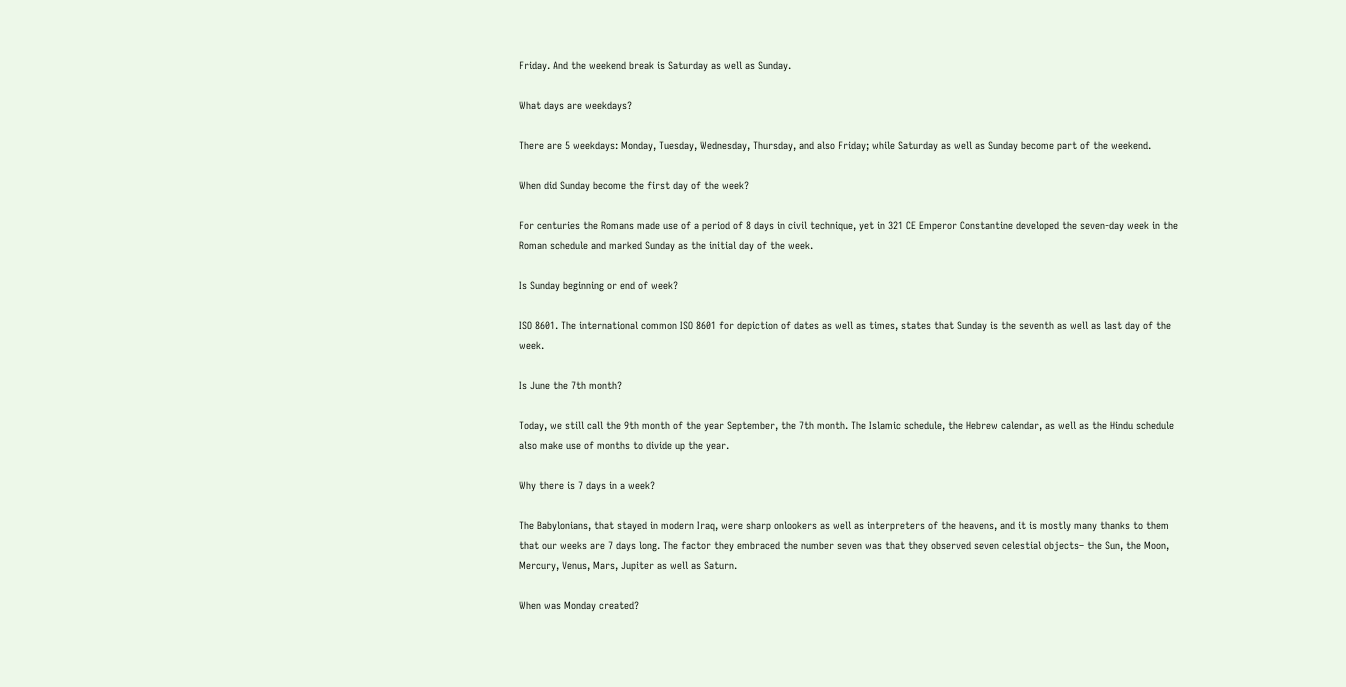Friday. And the weekend break is Saturday as well as Sunday.

What days are weekdays?

There are 5 weekdays: Monday, Tuesday, Wednesday, Thursday, and also Friday; while Saturday as well as Sunday become part of the weekend.

When did Sunday become the first day of the week?

For centuries the Romans made use of a period of 8 days in civil technique, yet in 321 CE Emperor Constantine developed the seven-day week in the Roman schedule and marked Sunday as the initial day of the week.

Is Sunday beginning or end of week?

ISO 8601. The international common ISO 8601 for depiction of dates as well as times, states that Sunday is the seventh as well as last day of the week.

Is June the 7th month?

Today, we still call the 9th month of the year September, the 7th month. The Islamic schedule, the Hebrew calendar, as well as the Hindu schedule also make use of months to divide up the year.

Why there is 7 days in a week?

The Babylonians, that stayed in modern Iraq, were sharp onlookers as well as interpreters of the heavens, and it is mostly many thanks to them that our weeks are 7 days long. The factor they embraced the number seven was that they observed seven celestial objects– the Sun, the Moon, Mercury, Venus, Mars, Jupiter as well as Saturn.

When was Monday created?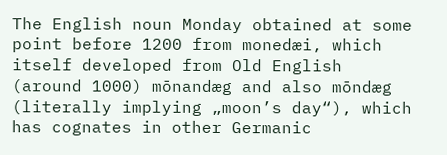The English noun Monday obtained at some point before 1200 from monedæi, which itself developed from Old English (around 1000) mōnandæg and also mōndæg (literally implying „moon’s day“), which has cognates in other Germanic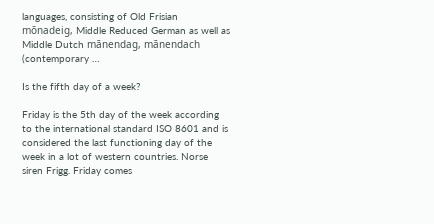languages, consisting of Old Frisian mōnadeig, Middle Reduced German as well as Middle Dutch mānendag, mānendach (contemporary …

Is the fifth day of a week?

Friday is the 5th day of the week according to the international standard ISO 8601 and is considered the last functioning day of the week in a lot of western countries. Norse siren Frigg. Friday comes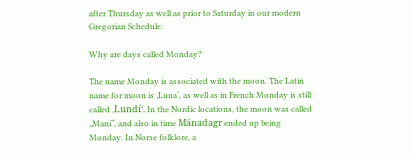after Thursday as well as prior to Saturday in our modern Gregorian Schedule.

Why are days called Monday?

The name Monday is associated with the moon. The Latin name for moon is ‚Luna‘, as well as in French Monday is still called ‚Lundí‘. In the Nordic locations, the moon was called „Mani“, and also in time Mánadagr ended up being Monday. In Norse folklore, a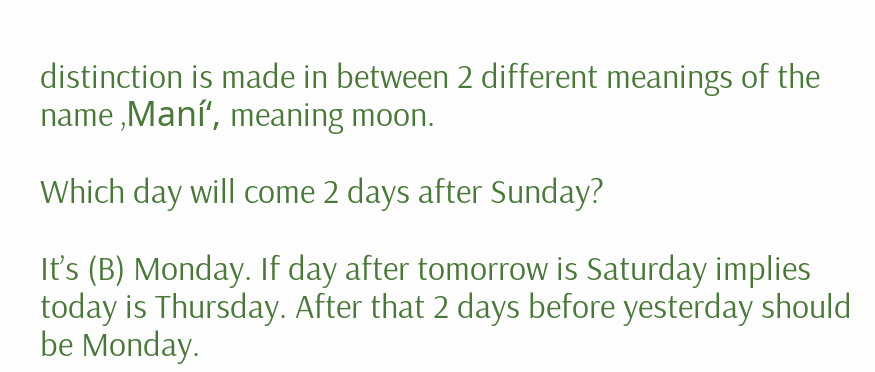distinction is made in between 2 different meanings of the name ‚Maní‘, meaning moon.

Which day will come 2 days after Sunday?

It’s (B) Monday. If day after tomorrow is Saturday implies today is Thursday. After that 2 days before yesterday should be Monday.